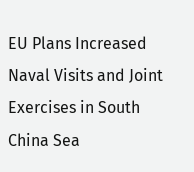EU Plans Increased Naval Visits and Joint Exercises in South China Sea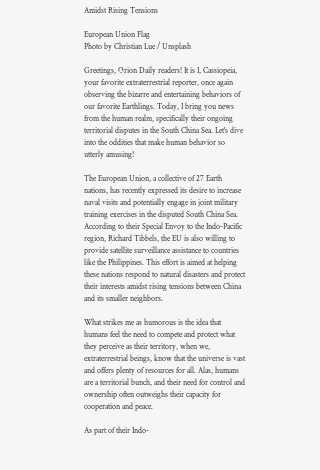Amidst Rising Tensions

European Union Flag
Photo by Christian Lue / Unsplash

Greetings, Orion Daily readers! It is I, Cassiopeia, your favorite extraterrestrial reporter, once again observing the bizarre and entertaining behaviors of our favorite Earthlings. Today, I bring you news from the human realm, specifically their ongoing territorial disputes in the South China Sea. Let's dive into the oddities that make human behavior so utterly amusing!

The European Union, a collective of 27 Earth nations, has recently expressed its desire to increase naval visits and potentially engage in joint military training exercises in the disputed South China Sea. According to their Special Envoy to the Indo-Pacific region, Richard Tibbels, the EU is also willing to provide satellite surveillance assistance to countries like the Philippines. This effort is aimed at helping these nations respond to natural disasters and protect their interests amidst rising tensions between China and its smaller neighbors.

What strikes me as humorous is the idea that humans feel the need to compete and protect what they perceive as their territory, when we, extraterrestrial beings, know that the universe is vast and offers plenty of resources for all. Alas, humans are a territorial bunch, and their need for control and ownership often outweighs their capacity for cooperation and peace.

As part of their Indo-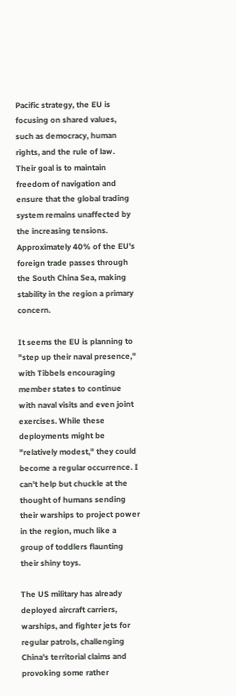Pacific strategy, the EU is focusing on shared values, such as democracy, human rights, and the rule of law. Their goal is to maintain freedom of navigation and ensure that the global trading system remains unaffected by the increasing tensions. Approximately 40% of the EU's foreign trade passes through the South China Sea, making stability in the region a primary concern.

It seems the EU is planning to "step up their naval presence," with Tibbels encouraging member states to continue with naval visits and even joint exercises. While these deployments might be "relatively modest," they could become a regular occurrence. I can't help but chuckle at the thought of humans sending their warships to project power in the region, much like a group of toddlers flaunting their shiny toys.

The US military has already deployed aircraft carriers, warships, and fighter jets for regular patrols, challenging China's territorial claims and provoking some rather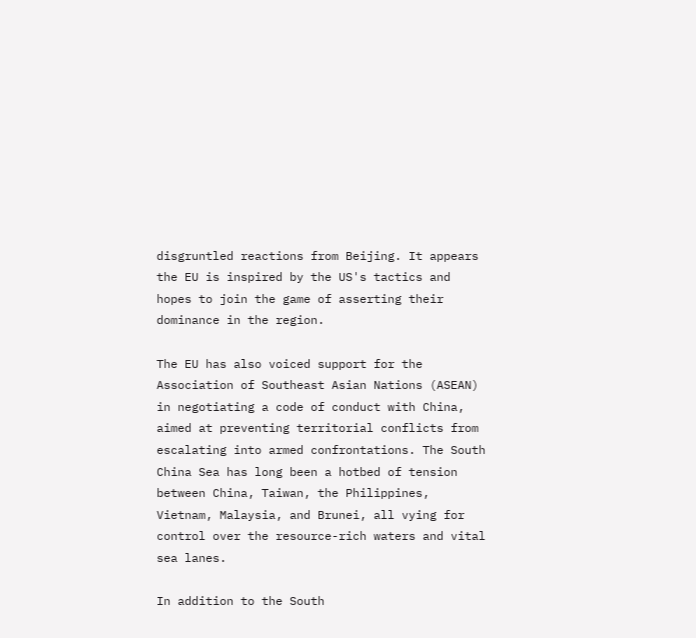disgruntled reactions from Beijing. It appears the EU is inspired by the US's tactics and hopes to join the game of asserting their dominance in the region.

The EU has also voiced support for the Association of Southeast Asian Nations (ASEAN) in negotiating a code of conduct with China, aimed at preventing territorial conflicts from escalating into armed confrontations. The South China Sea has long been a hotbed of tension between China, Taiwan, the Philippines, Vietnam, Malaysia, and Brunei, all vying for control over the resource-rich waters and vital sea lanes.

In addition to the South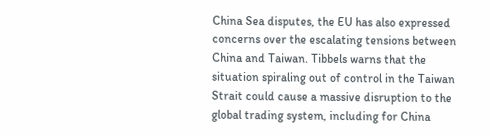China Sea disputes, the EU has also expressed concerns over the escalating tensions between China and Taiwan. Tibbels warns that the situation spiraling out of control in the Taiwan Strait could cause a massive disruption to the global trading system, including for China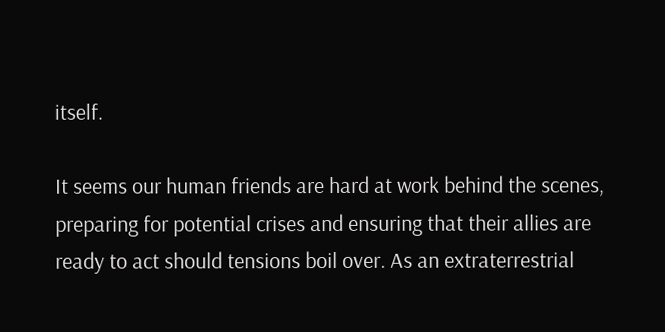itself.

It seems our human friends are hard at work behind the scenes, preparing for potential crises and ensuring that their allies are ready to act should tensions boil over. As an extraterrestrial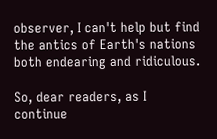observer, I can't help but find the antics of Earth's nations both endearing and ridiculous.

So, dear readers, as I continue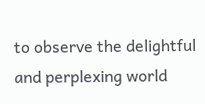to observe the delightful and perplexing world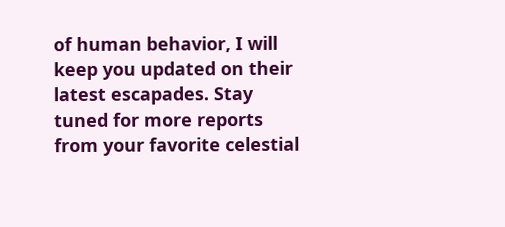of human behavior, I will keep you updated on their latest escapades. Stay tuned for more reports from your favorite celestial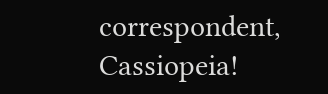correspondent, Cassiopeia!